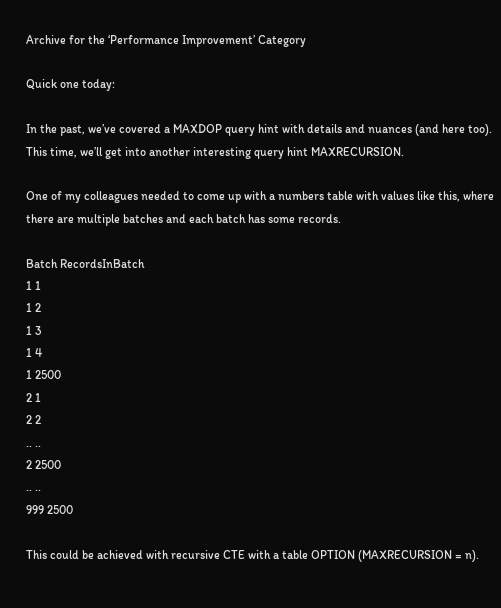Archive for the ‘Performance Improvement’ Category

Quick one today:

In the past, we’ve covered a MAXDOP query hint with details and nuances (and here too). This time, we’ll get into another interesting query hint MAXRECURSION.

One of my colleagues needed to come up with a numbers table with values like this, where there are multiple batches and each batch has some records.

Batch RecordsInBatch
1 1
1 2
1 3
1 4
1 2500
2 1
2 2
.. ..
2 2500
.. ..
999 2500

This could be achieved with recursive CTE with a table OPTION (MAXRECURSION = n).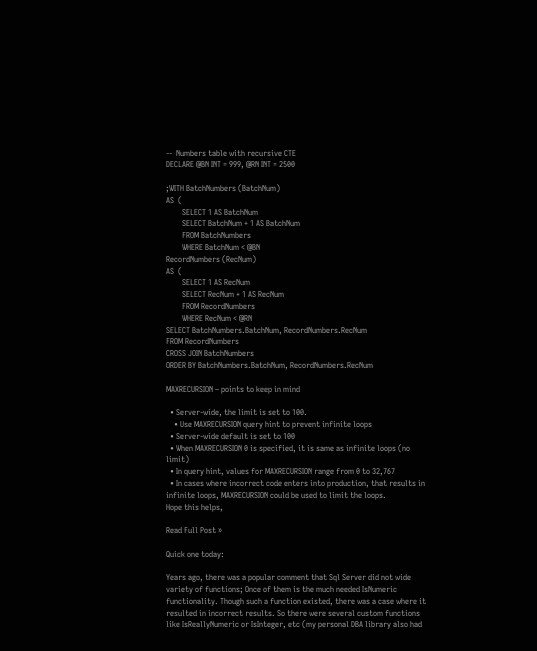--  Numbers table with recursive CTE
DECLARE @BN INT = 999, @RN INT = 2500

;WITH BatchNumbers (BatchNum)
AS  (
        SELECT 1 AS BatchNum
        SELECT BatchNum + 1 AS BatchNum
        FROM BatchNumbers
        WHERE BatchNum < @BN
RecordNumbers (RecNum)
AS  (
        SELECT 1 AS RecNum
        SELECT RecNum + 1 AS RecNum
        FROM RecordNumbers
        WHERE RecNum < @RN
SELECT BatchNumbers.BatchNum, RecordNumbers.RecNum
FROM RecordNumbers
CROSS JOIN BatchNumbers
ORDER BY BatchNumbers.BatchNum, RecordNumbers.RecNum

MAXRECURSION – points to keep in mind

  • Server-wide, the limit is set to 100.
    • Use MAXRECURSION query hint to prevent infinite loops
  • Server-wide default is set to 100
  • When MAXRECURSION 0 is specified, it is same as infinite loops (no limit)
  • In query hint, values for MAXRECURSION range from 0 to 32,767
  • In cases where incorrect code enters into production, that results in infinite loops, MAXRECURSION could be used to limit the loops.
Hope this helps,

Read Full Post »

Quick one today:

Years ago, there was a popular comment that Sql Server did not wide variety of functions; Once of them is the much needed IsNumeric functionality. Though such a function existed, there was a case where it resulted in incorrect results. So there were several custom functions like IsReallyNumeric or IsInteger, etc (my personal DBA library also had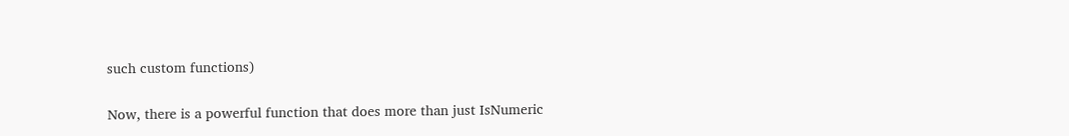such custom functions)

Now, there is a powerful function that does more than just IsNumeric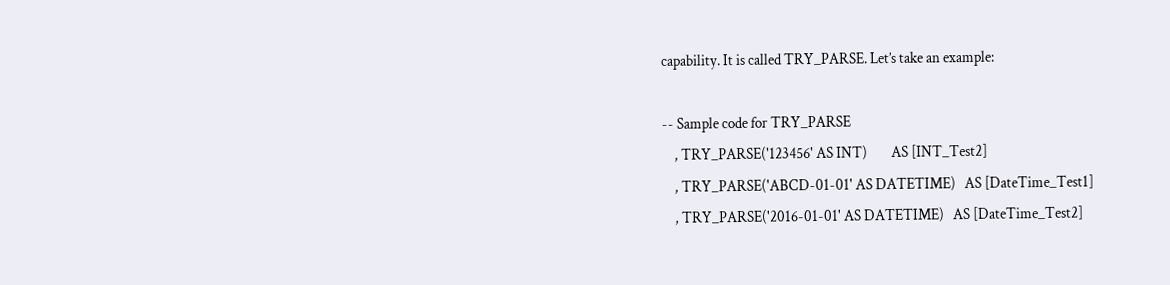capability. It is called TRY_PARSE. Let’s take an example:

-- Sample code for TRY_PARSE
    , TRY_PARSE('123456' AS INT)        AS [INT_Test2]
    , TRY_PARSE('ABCD-01-01' AS DATETIME)   AS [DateTime_Test1]
    , TRY_PARSE('2016-01-01' AS DATETIME)   AS [DateTime_Test2]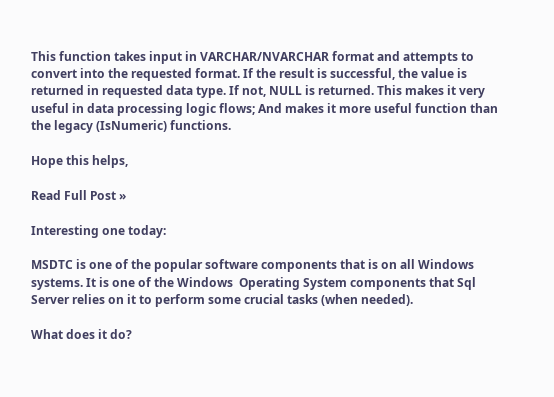This function takes input in VARCHAR/NVARCHAR format and attempts to convert into the requested format. If the result is successful, the value is returned in requested data type. If not, NULL is returned. This makes it very useful in data processing logic flows; And makes it more useful function than the legacy (IsNumeric) functions.

Hope this helps,

Read Full Post »

Interesting one today:

MSDTC is one of the popular software components that is on all Windows systems. It is one of the Windows  Operating System components that Sql Server relies on it to perform some crucial tasks (when needed).

What does it do?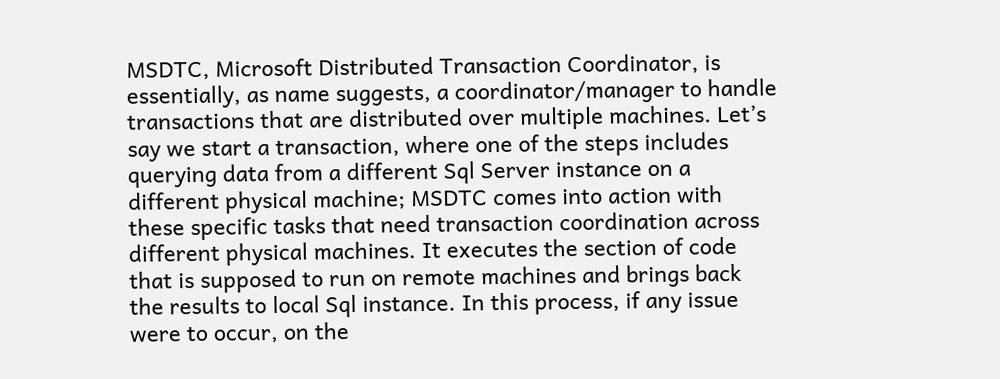MSDTC, Microsoft Distributed Transaction Coordinator, is essentially, as name suggests, a coordinator/manager to handle transactions that are distributed over multiple machines. Let’s say we start a transaction, where one of the steps includes querying data from a different Sql Server instance on a different physical machine; MSDTC comes into action with these specific tasks that need transaction coordination across different physical machines. It executes the section of code that is supposed to run on remote machines and brings back the results to local Sql instance. In this process, if any issue were to occur, on the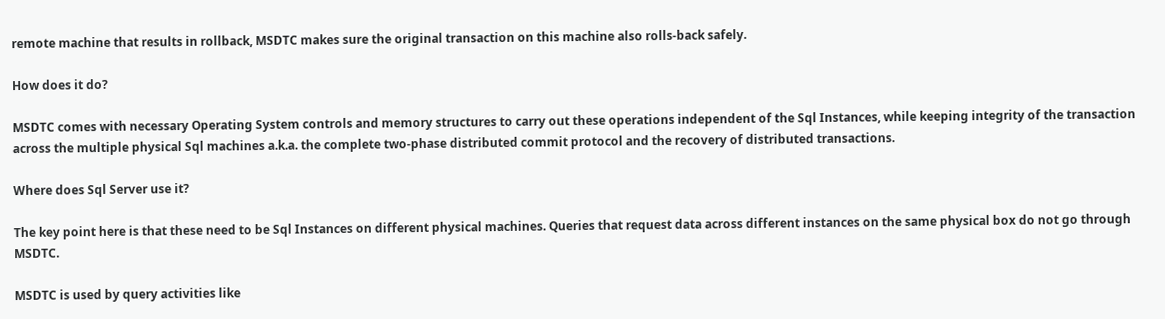remote machine that results in rollback, MSDTC makes sure the original transaction on this machine also rolls-back safely.

How does it do?

MSDTC comes with necessary Operating System controls and memory structures to carry out these operations independent of the Sql Instances, while keeping integrity of the transaction across the multiple physical Sql machines a.k.a. the complete two-phase distributed commit protocol and the recovery of distributed transactions.

Where does Sql Server use it?

The key point here is that these need to be Sql Instances on different physical machines. Queries that request data across different instances on the same physical box do not go through MSDTC.

MSDTC is used by query activities like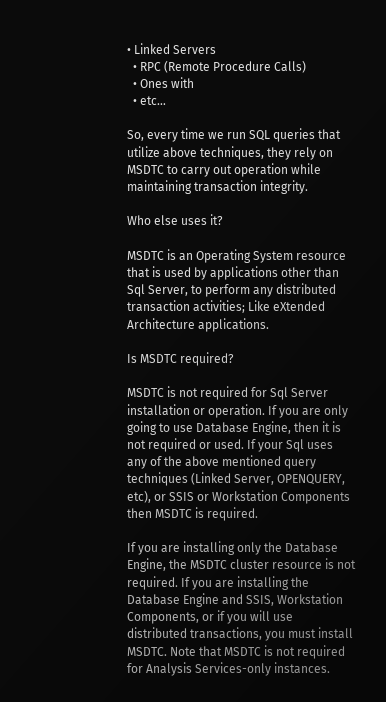• Linked Servers
  • RPC (Remote Procedure Calls)
  • Ones with
  • etc…

So, every time we run SQL queries that utilize above techniques, they rely on MSDTC to carry out operation while maintaining transaction integrity.

Who else uses it?

MSDTC is an Operating System resource that is used by applications other than Sql Server, to perform any distributed transaction activities; Like eXtended Architecture applications.

Is MSDTC required?

MSDTC is not required for Sql Server installation or operation. If you are only going to use Database Engine, then it is not required or used. If your Sql uses any of the above mentioned query techniques (Linked Server, OPENQUERY, etc), or SSIS or Workstation Components then MSDTC is required.

If you are installing only the Database Engine, the MSDTC cluster resource is not required. If you are installing the Database Engine and SSIS, Workstation Components, or if you will use distributed transactions, you must install MSDTC. Note that MSDTC is not required for Analysis Services-only instances.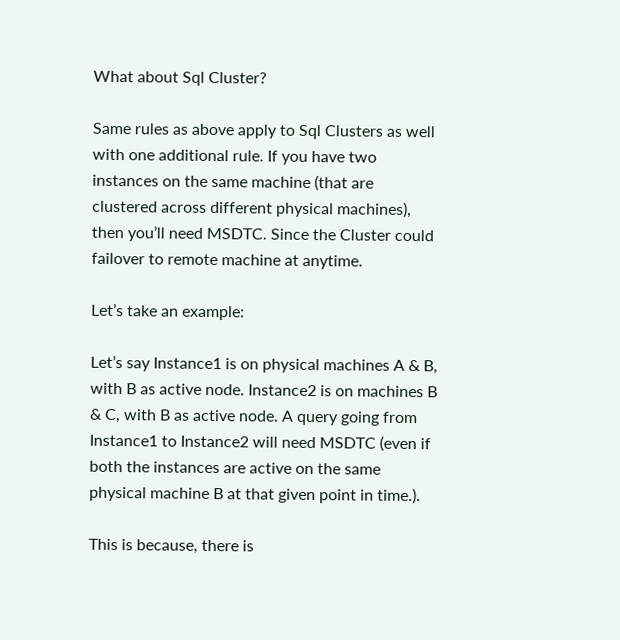What about Sql Cluster?

Same rules as above apply to Sql Clusters as well with one additional rule. If you have two instances on the same machine (that are clustered across different physical machines), then you’ll need MSDTC. Since the Cluster could failover to remote machine at anytime.

Let’s take an example:

Let’s say Instance1 is on physical machines A & B, with B as active node. Instance2 is on machines B & C, with B as active node. A query going from Instance1 to Instance2 will need MSDTC (even if both the instances are active on the same physical machine B at that given point in time.).

This is because, there is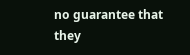no guarantee that they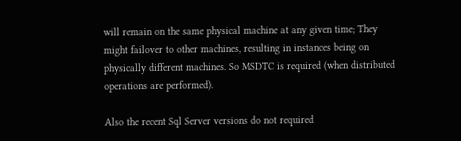will remain on the same physical machine at any given time; They might failover to other machines, resulting in instances being on physically different machines. So MSDTC is required (when distributed operations are performed).

Also the recent Sql Server versions do not required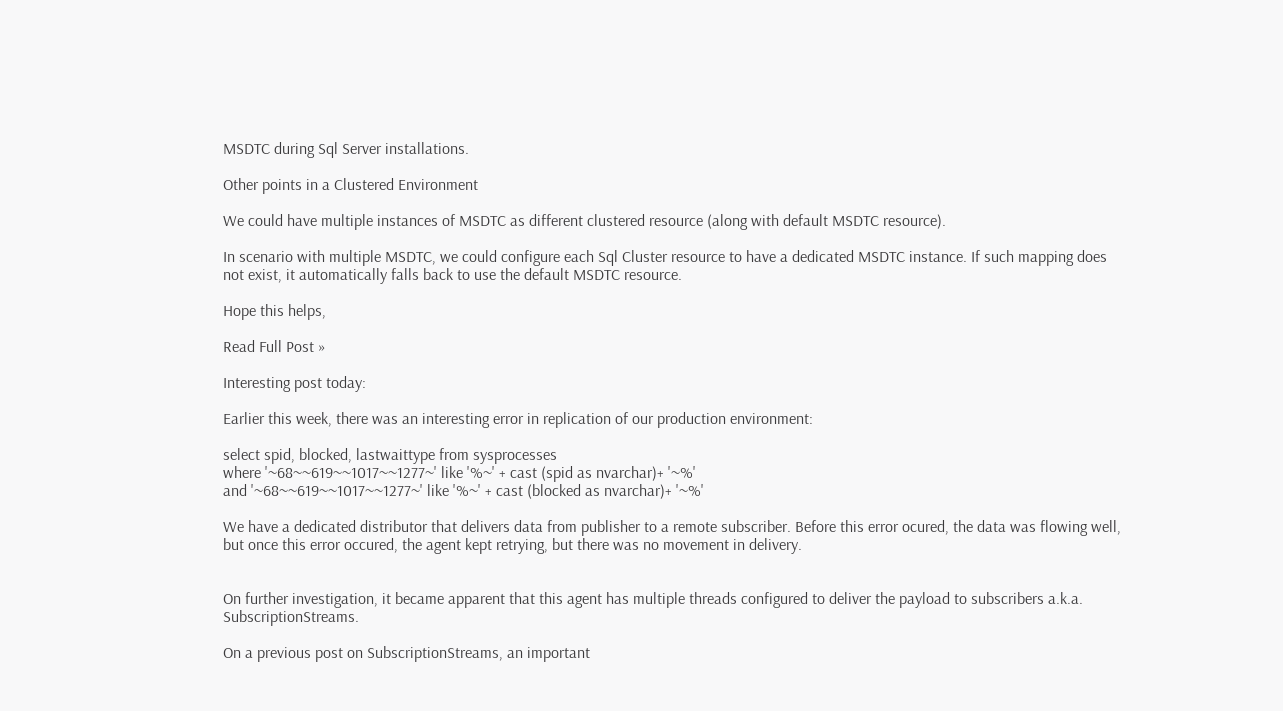MSDTC during Sql Server installations.

Other points in a Clustered Environment

We could have multiple instances of MSDTC as different clustered resource (along with default MSDTC resource).

In scenario with multiple MSDTC, we could configure each Sql Cluster resource to have a dedicated MSDTC instance. If such mapping does not exist, it automatically falls back to use the default MSDTC resource.

Hope this helps,

Read Full Post »

Interesting post today:

Earlier this week, there was an interesting error in replication of our production environment:

select spid, blocked, lastwaittype from sysprocesses
where '~68~~619~~1017~~1277~' like '%~' + cast (spid as nvarchar)+ '~%'
and '~68~~619~~1017~~1277~' like '%~' + cast (blocked as nvarchar)+ '~%'

We have a dedicated distributor that delivers data from publisher to a remote subscriber. Before this error ocured, the data was flowing well, but once this error occured, the agent kept retrying, but there was no movement in delivery.


On further investigation, it became apparent that this agent has multiple threads configured to deliver the payload to subscribers a.k.a. SubscriptionStreams.

On a previous post on SubscriptionStreams, an important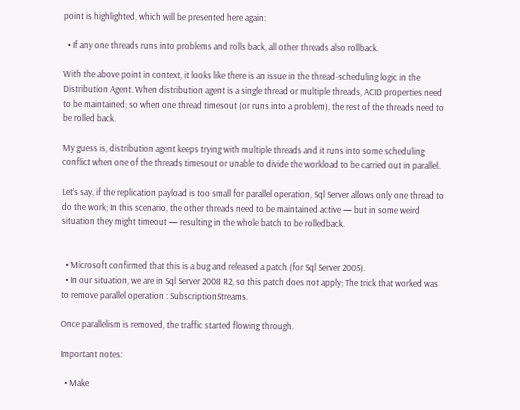point is highlighted, which will be presented here again:

  • If any one threads runs into problems and rolls back, all other threads also rollback.

With the above point in context, it looks like there is an issue in the thread-scheduling logic in the Distribution Agent. When distribution agent is a single thread or multiple threads, ACID properties need to be maintained; so when one thread timesout (or runs into a problem), the rest of the threads need to be rolled back.

My guess is, distribution agent keeps trying with multiple threads and it runs into some scheduling conflict when one of the threads timesout or unable to divide the workload to be carried out in parallel.

Let’s say, if the replication payload is too small for parallel operation, Sql Server allows only one thread to do the work; In this scenario, the other threads need to be maintained active — but in some weird situation they might timeout — resulting in the whole batch to be rolledback.


  • Microsoft confirmed that this is a bug and released a patch (for Sql Server 2005).
  • In our situation, we are in Sql Server 2008 R2, so this patch does not apply; The trick that worked was to remove parallel operation : SubscriptionStreams.

Once parallelism is removed, the traffic started flowing through.

Important notes:

  • Make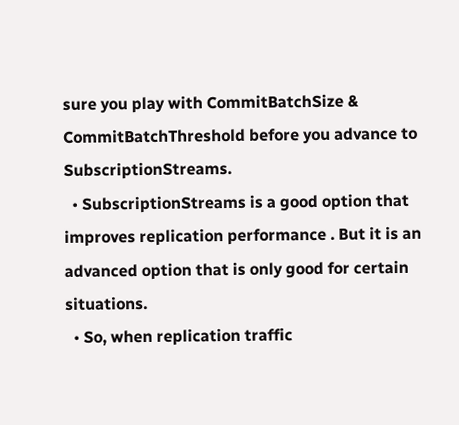sure you play with CommitBatchSize & CommitBatchThreshold before you advance to SubscriptionStreams.
  • SubscriptionStreams is a good option that improves replication performance . But it is an advanced option that is only good for certain situations.
  • So, when replication traffic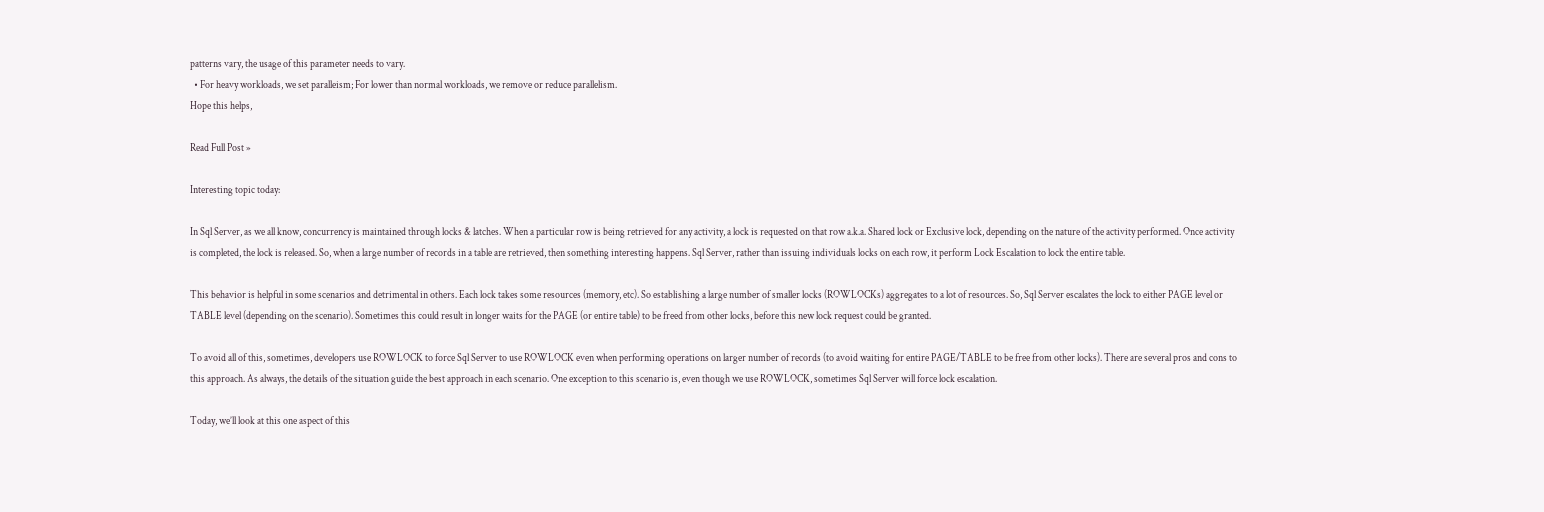patterns vary, the usage of this parameter needs to vary.
  • For heavy workloads, we set paralleism; For lower than normal workloads, we remove or reduce parallelism.
Hope this helps,

Read Full Post »

Interesting topic today:

In Sql Server, as we all know, concurrency is maintained through locks & latches. When a particular row is being retrieved for any activity, a lock is requested on that row a.k.a. Shared lock or Exclusive lock, depending on the nature of the activity performed. Once activity is completed, the lock is released. So, when a large number of records in a table are retrieved, then something interesting happens. Sql Server, rather than issuing individuals locks on each row, it perform Lock Escalation to lock the entire table.

This behavior is helpful in some scenarios and detrimental in others. Each lock takes some resources (memory, etc). So establishing a large number of smaller locks (ROWLOCKs) aggregates to a lot of resources. So, Sql Server escalates the lock to either PAGE level or TABLE level (depending on the scenario). Sometimes this could result in longer waits for the PAGE (or entire table) to be freed from other locks, before this new lock request could be granted.

To avoid all of this, sometimes, developers use ROWLOCK to force Sql Server to use ROWLOCK even when performing operations on larger number of records (to avoid waiting for entire PAGE/TABLE to be free from other locks). There are several pros and cons to this approach. As always, the details of the situation guide the best approach in each scenario. One exception to this scenario is, even though we use ROWLOCK, sometimes Sql Server will force lock escalation.

Today, we’ll look at this one aspect of this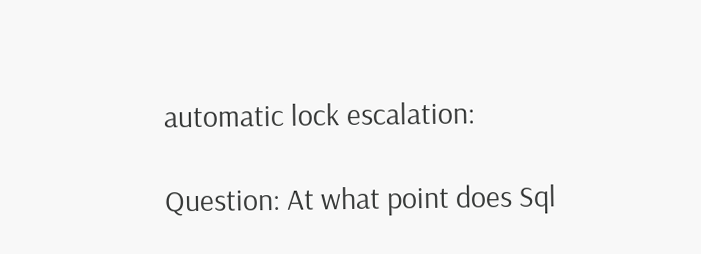automatic lock escalation:

Question: At what point does Sql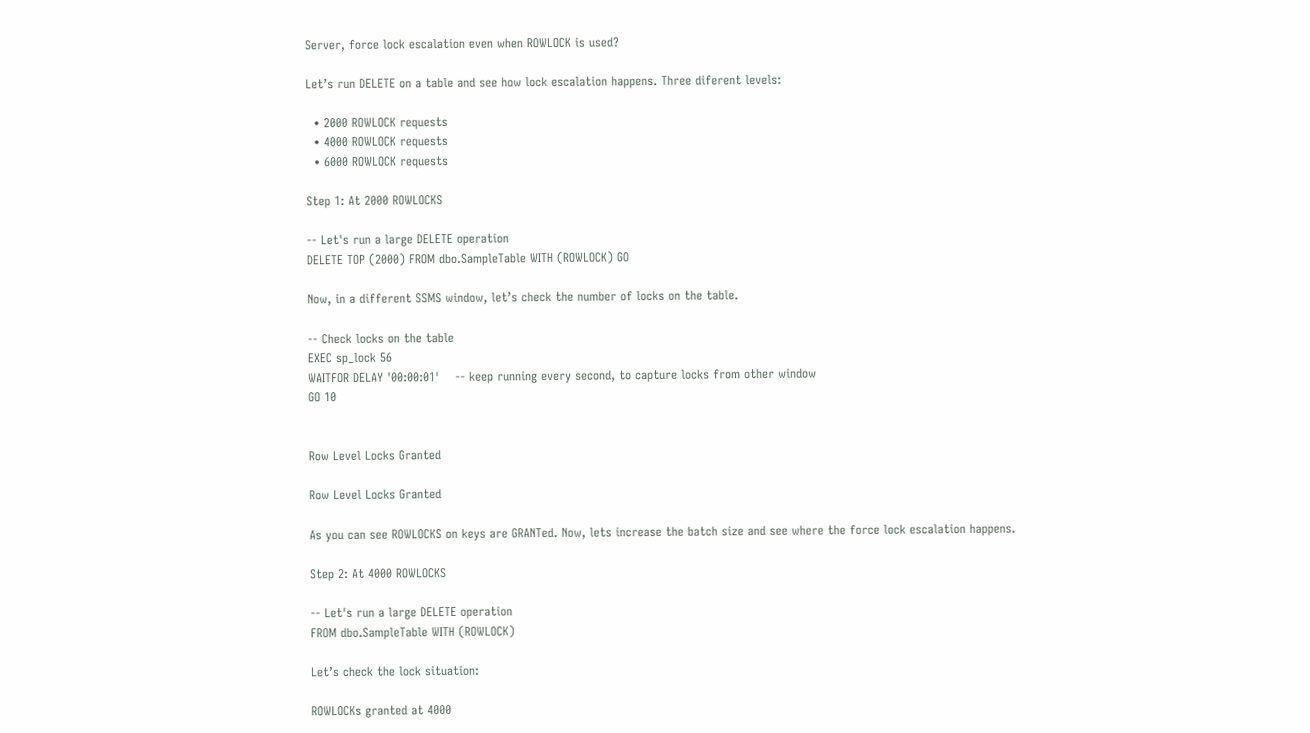Server, force lock escalation even when ROWLOCK is used?

Let’s run DELETE on a table and see how lock escalation happens. Three diferent levels:

  • 2000 ROWLOCK requests
  • 4000 ROWLOCK requests
  • 6000 ROWLOCK requests

Step 1: At 2000 ROWLOCKS

-- Let's run a large DELETE operation
DELETE TOP (2000) FROM dbo.SampleTable WITH (ROWLOCK) GO

Now, in a different SSMS window, let’s check the number of locks on the table.

-- Check locks on the table
EXEC sp_lock 56
WAITFOR DELAY '00:00:01'    -- keep running every second, to capture locks from other window
GO 10


Row Level Locks Granted

Row Level Locks Granted

As you can see ROWLOCKS on keys are GRANTed. Now, lets increase the batch size and see where the force lock escalation happens.

Step 2: At 4000 ROWLOCKS

-- Let's run a large DELETE operation
FROM dbo.SampleTable WITH (ROWLOCK)

Let’s check the lock situation:

ROWLOCKs granted at 4000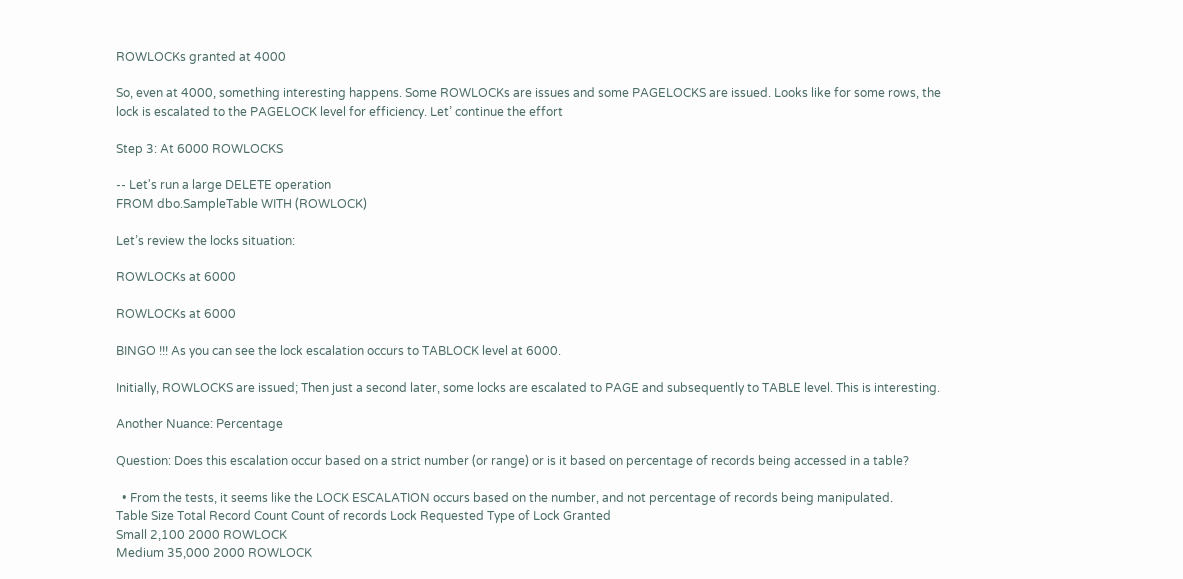ROWLOCKs granted at 4000

So, even at 4000, something interesting happens. Some ROWLOCKs are issues and some PAGELOCKS are issued. Looks like for some rows, the lock is escalated to the PAGELOCK level for efficiency. Let’ continue the effort

Step 3: At 6000 ROWLOCKS

-- Let's run a large DELETE operation
FROM dbo.SampleTable WITH (ROWLOCK)

Let’s review the locks situation:

ROWLOCKs at 6000

ROWLOCKs at 6000

BINGO !!! As you can see the lock escalation occurs to TABLOCK level at 6000.

Initially, ROWLOCKS are issued; Then just a second later, some locks are escalated to PAGE and subsequently to TABLE level. This is interesting.

Another Nuance: Percentage

Question: Does this escalation occur based on a strict number (or range) or is it based on percentage of records being accessed in a table?

  • From the tests, it seems like the LOCK ESCALATION occurs based on the number, and not percentage of records being manipulated.
Table Size Total Record Count Count of records Lock Requested Type of Lock Granted
Small 2,100 2000 ROWLOCK
Medium 35,000 2000 ROWLOCK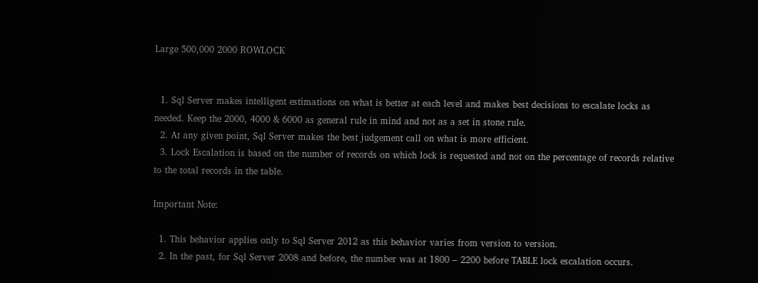Large 500,000 2000 ROWLOCK


  1. Sql Server makes intelligent estimations on what is better at each level and makes best decisions to escalate locks as needed. Keep the 2000, 4000 & 6000 as general rule in mind and not as a set in stone rule.
  2. At any given point, Sql Server makes the best judgement call on what is more efficient.
  3. Lock Escalation is based on the number of records on which lock is requested and not on the percentage of records relative to the total records in the table.

Important Note:

  1. This behavior applies only to Sql Server 2012 as this behavior varies from version to version.
  2. In the past, for Sql Server 2008 and before, the number was at 1800 – 2200 before TABLE lock escalation occurs.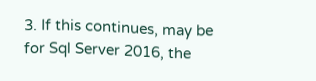3. If this continues, may be for Sql Server 2016, the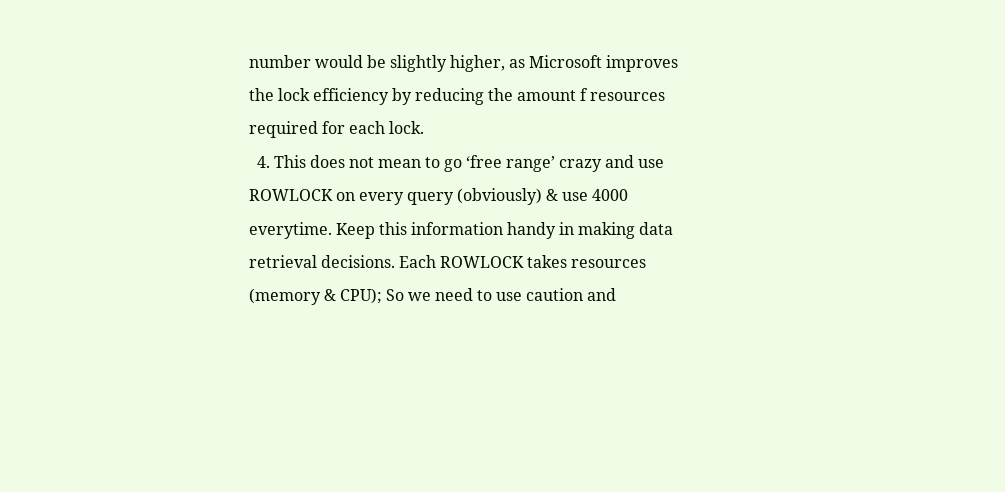number would be slightly higher, as Microsoft improves the lock efficiency by reducing the amount f resources required for each lock.
  4. This does not mean to go ‘free range’ crazy and use ROWLOCK on every query (obviously) & use 4000 everytime. Keep this information handy in making data retrieval decisions. Each ROWLOCK takes resources (memory & CPU); So we need to use caution and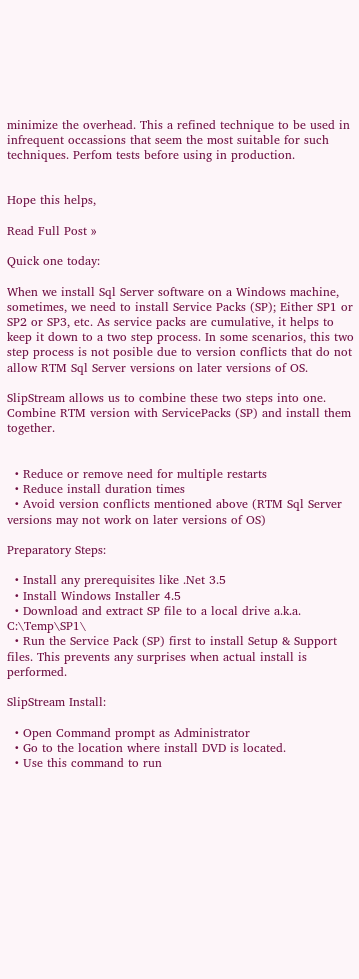minimize the overhead. This a refined technique to be used in infrequent occassions that seem the most suitable for such techniques. Perfom tests before using in production.


Hope this helps,

Read Full Post »

Quick one today:

When we install Sql Server software on a Windows machine, sometimes, we need to install Service Packs (SP); Either SP1 or SP2 or SP3, etc. As service packs are cumulative, it helps to keep it down to a two step process. In some scenarios, this two step process is not posible due to version conflicts that do not allow RTM Sql Server versions on later versions of OS.

SlipStream allows us to combine these two steps into one. Combine RTM version with ServicePacks (SP) and install them together.


  • Reduce or remove need for multiple restarts
  • Reduce install duration times
  • Avoid version conflicts mentioned above (RTM Sql Server versions may not work on later versions of OS)

Preparatory Steps:

  • Install any prerequisites like .Net 3.5
  • Install Windows Installer 4.5
  • Download and extract SP file to a local drive a.k.a. C:\Temp\SP1\
  • Run the Service Pack (SP) first to install Setup & Support files. This prevents any surprises when actual install is performed.

SlipStream Install:

  • Open Command prompt as Administrator
  • Go to the location where install DVD is located.
  • Use this command to run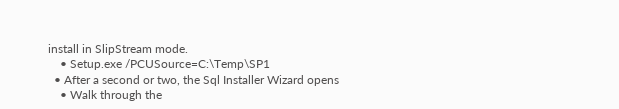install in SlipStream mode.
    • Setup.exe /PCUSource=C:\Temp\SP1
  • After a second or two, the Sql Installer Wizard opens
    • Walk through the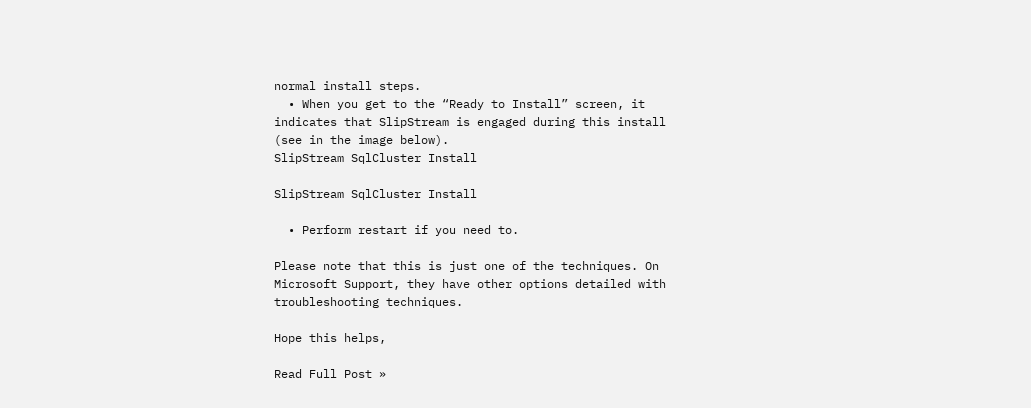normal install steps.
  • When you get to the “Ready to Install” screen, it indicates that SlipStream is engaged during this install (see in the image below).
SlipStream SqlCluster Install

SlipStream SqlCluster Install

  • Perform restart if you need to.

Please note that this is just one of the techniques. On Microsoft Support, they have other options detailed with troubleshooting techniques.

Hope this helps,

Read Full Post »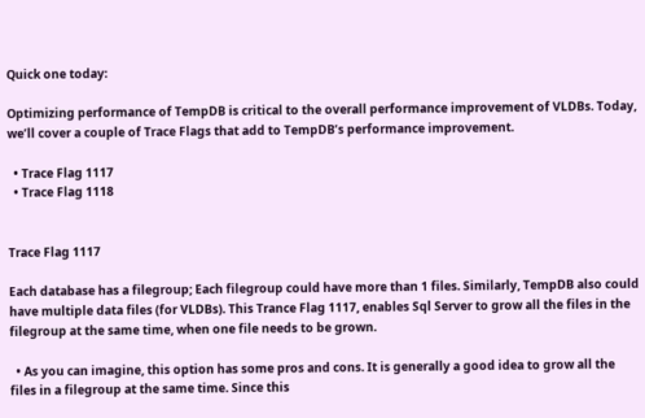Quick one today:

Optimizing performance of TempDB is critical to the overall performance improvement of VLDBs. Today, we’ll cover a couple of Trace Flags that add to TempDB’s performance improvement.

  • Trace Flag 1117
  • Trace Flag 1118


Trace Flag 1117

Each database has a filegroup; Each filegroup could have more than 1 files. Similarly, TempDB also could have multiple data files (for VLDBs). This Trance Flag 1117, enables Sql Server to grow all the files in the filegroup at the same time, when one file needs to be grown.

  • As you can imagine, this option has some pros and cons. It is generally a good idea to grow all the files in a filegroup at the same time. Since this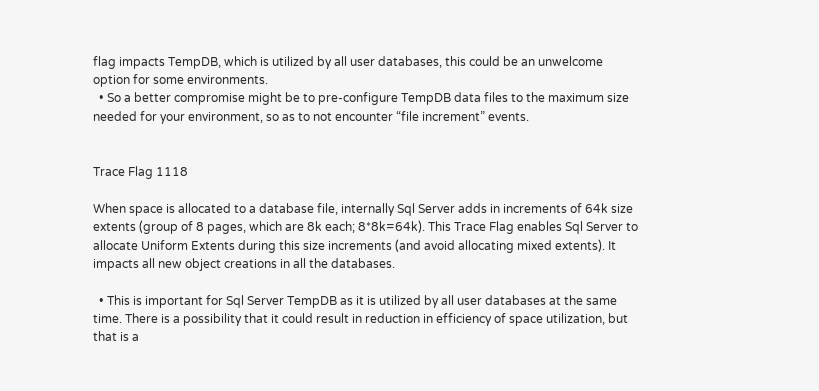flag impacts TempDB, which is utilized by all user databases, this could be an unwelcome option for some environments.
  • So a better compromise might be to pre-configure TempDB data files to the maximum size needed for your environment, so as to not encounter “file increment” events.


Trace Flag 1118

When space is allocated to a database file, internally Sql Server adds in increments of 64k size extents (group of 8 pages, which are 8k each; 8*8k=64k). This Trace Flag enables Sql Server to allocate Uniform Extents during this size increments (and avoid allocating mixed extents). It impacts all new object creations in all the databases.

  • This is important for Sql Server TempDB as it is utilized by all user databases at the same time. There is a possibility that it could result in reduction in efficiency of space utilization, but that is a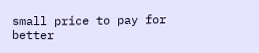small price to pay for better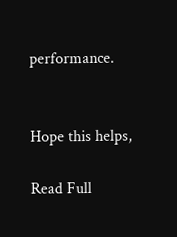performance.


Hope this helps,

Read Full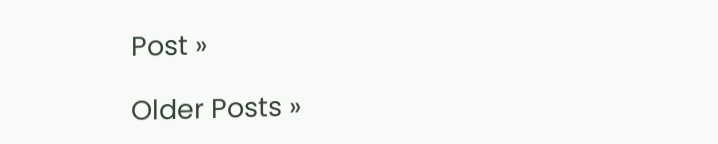Post »

Older Posts »